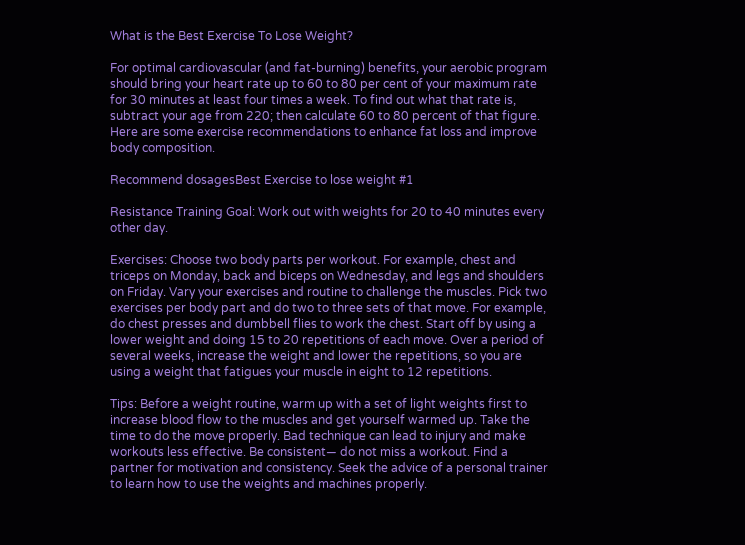What is the Best Exercise To Lose Weight?

For optimal cardiovascular (and fat-burning) benefits, your aerobic program should bring your heart rate up to 60 to 80 per cent of your maximum rate for 30 minutes at least four times a week. To find out what that rate is, subtract your age from 220; then calculate 60 to 80 percent of that figure. Here are some exercise recommendations to enhance fat loss and improve body composition.

Recommend dosagesBest Exercise to lose weight #1

Resistance Training Goal: Work out with weights for 20 to 40 minutes every other day.

Exercises: Choose two body parts per workout. For example, chest and triceps on Monday, back and biceps on Wednesday, and legs and shoulders on Friday. Vary your exercises and routine to challenge the muscles. Pick two exercises per body part and do two to three sets of that move. For example, do chest presses and dumbbell flies to work the chest. Start off by using a lower weight and doing 15 to 20 repetitions of each move. Over a period of several weeks, increase the weight and lower the repetitions, so you are using a weight that fatigues your muscle in eight to 12 repetitions.

Tips: Before a weight routine, warm up with a set of light weights first to increase blood flow to the muscles and get yourself warmed up. Take the time to do the move properly. Bad technique can lead to injury and make workouts less effective. Be consistent— do not miss a workout. Find a partner for motivation and consistency. Seek the advice of a personal trainer to learn how to use the weights and machines properly.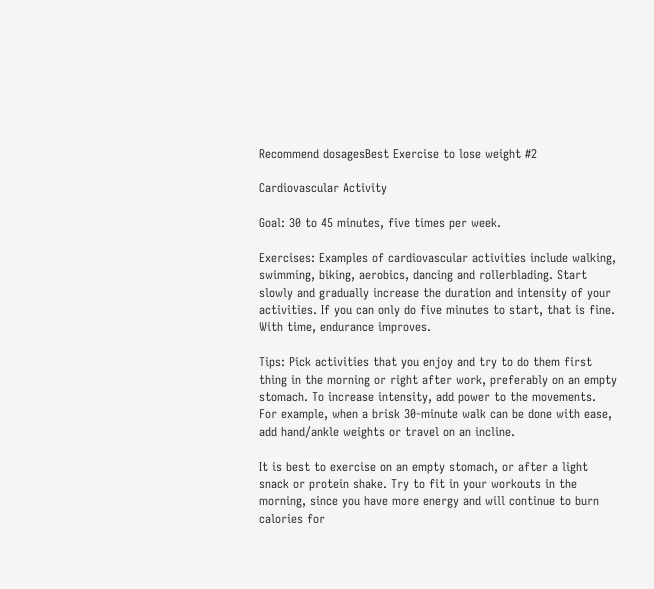Recommend dosagesBest Exercise to lose weight #2

Cardiovascular Activity

Goal: 30 to 45 minutes, five times per week.

Exercises: Examples of cardiovascular activities include walking, swimming, biking, aerobics, dancing and rollerblading. Start slowly and gradually increase the duration and intensity of your activities. If you can only do five minutes to start, that is fine. With time, endurance improves.

Tips: Pick activities that you enjoy and try to do them first thing in the morning or right after work, preferably on an empty stomach. To increase intensity, add power to the movements. For example, when a brisk 30-minute walk can be done with ease, add hand/ankle weights or travel on an incline.

It is best to exercise on an empty stomach, or after a light snack or protein shake. Try to fit in your workouts in the morning, since you have more energy and will continue to burn calories for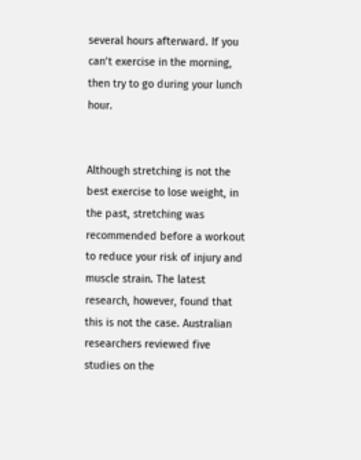several hours afterward. If you can’t exercise in the morning, then try to go during your lunch hour.


Although stretching is not the best exercise to lose weight, in the past, stretching was recommended before a workout to reduce your risk of injury and muscle strain. The latest research, however, found that this is not the case. Australian researchers reviewed five studies on the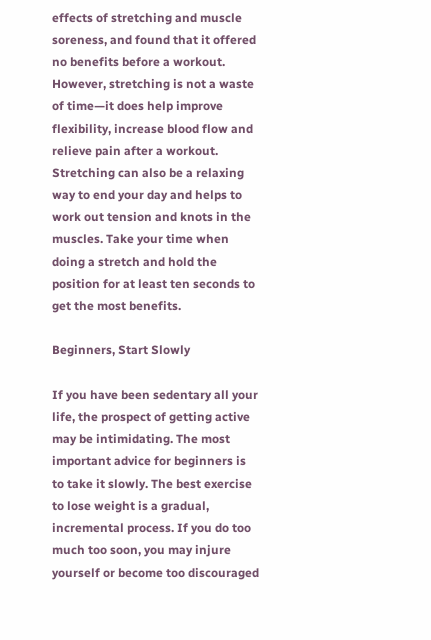effects of stretching and muscle soreness, and found that it offered no benefits before a workout. However, stretching is not a waste of time—it does help improve flexibility, increase blood flow and relieve pain after a workout. Stretching can also be a relaxing way to end your day and helps to work out tension and knots in the muscles. Take your time when doing a stretch and hold the position for at least ten seconds to get the most benefits.

Beginners, Start Slowly

If you have been sedentary all your life, the prospect of getting active may be intimidating. The most important advice for beginners is to take it slowly. The best exercise to lose weight is a gradual, incremental process. If you do too much too soon, you may injure yourself or become too discouraged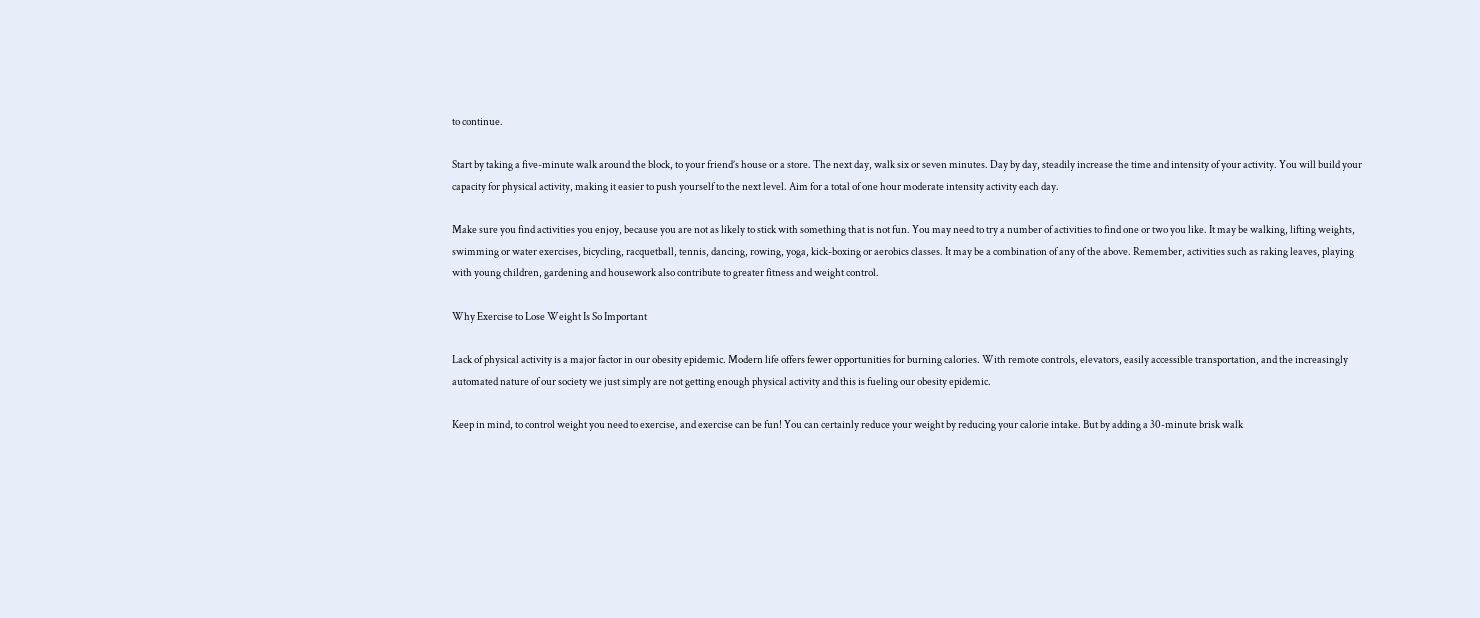to continue.

Start by taking a five-minute walk around the block, to your friend’s house or a store. The next day, walk six or seven minutes. Day by day, steadily increase the time and intensity of your activity. You will build your capacity for physical activity, making it easier to push yourself to the next level. Aim for a total of one hour moderate intensity activity each day.

Make sure you find activities you enjoy, because you are not as likely to stick with something that is not fun. You may need to try a number of activities to find one or two you like. It may be walking, lifting weights, swimming or water exercises, bicycling, racquetball, tennis, dancing, rowing, yoga, kick-boxing or aerobics classes. It may be a combination of any of the above. Remember, activities such as raking leaves, playing with young children, gardening and housework also contribute to greater fitness and weight control.

Why Exercise to Lose Weight Is So Important

Lack of physical activity is a major factor in our obesity epidemic. Modern life offers fewer opportunities for burning calories. With remote controls, elevators, easily accessible transportation, and the increasingly automated nature of our society we just simply are not getting enough physical activity and this is fueling our obesity epidemic.

Keep in mind, to control weight you need to exercise, and exercise can be fun! You can certainly reduce your weight by reducing your calorie intake. But by adding a 30-minute brisk walk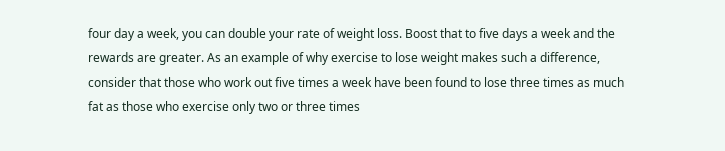four day a week, you can double your rate of weight loss. Boost that to five days a week and the rewards are greater. As an example of why exercise to lose weight makes such a difference, consider that those who work out five times a week have been found to lose three times as much fat as those who exercise only two or three times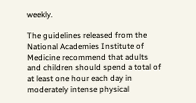weekly.

The guidelines released from the National Academies Institute of Medicine recommend that adults and children should spend a total of at least one hour each day in moderately intense physical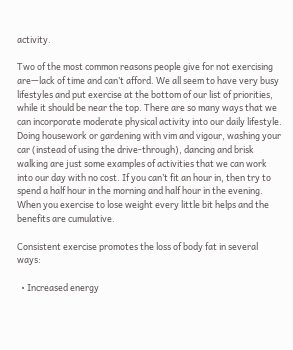activity.

Two of the most common reasons people give for not exercising are—lack of time and can’t afford. We all seem to have very busy lifestyles and put exercise at the bottom of our list of priorities, while it should be near the top. There are so many ways that we can incorporate moderate physical activity into our daily lifestyle. Doing housework or gardening with vim and vigour, washing your car (instead of using the drive-through), dancing and brisk walking are just some examples of activities that we can work into our day with no cost. If you can’t fit an hour in, then try to spend a half hour in the morning and half hour in the evening. When you exercise to lose weight every little bit helps and the benefits are cumulative.

Consistent exercise promotes the loss of body fat in several ways:

  • Increased energy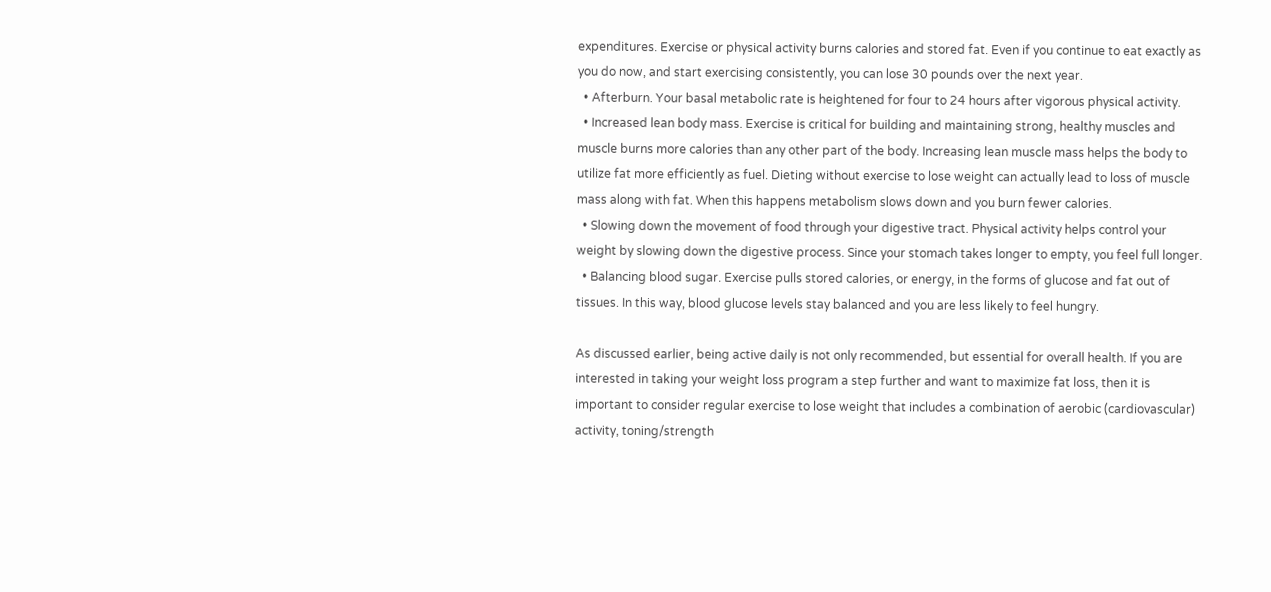expenditures. Exercise or physical activity burns calories and stored fat. Even if you continue to eat exactly as you do now, and start exercising consistently, you can lose 30 pounds over the next year.
  • Afterburn. Your basal metabolic rate is heightened for four to 24 hours after vigorous physical activity.
  • Increased lean body mass. Exercise is critical for building and maintaining strong, healthy muscles and muscle burns more calories than any other part of the body. Increasing lean muscle mass helps the body to utilize fat more efficiently as fuel. Dieting without exercise to lose weight can actually lead to loss of muscle mass along with fat. When this happens metabolism slows down and you burn fewer calories.
  • Slowing down the movement of food through your digestive tract. Physical activity helps control your weight by slowing down the digestive process. Since your stomach takes longer to empty, you feel full longer.
  • Balancing blood sugar. Exercise pulls stored calories, or energy, in the forms of glucose and fat out of tissues. In this way, blood glucose levels stay balanced and you are less likely to feel hungry.

As discussed earlier, being active daily is not only recommended, but essential for overall health. If you are interested in taking your weight loss program a step further and want to maximize fat loss, then it is important to consider regular exercise to lose weight that includes a combination of aerobic (cardiovascular) activity, toning/strength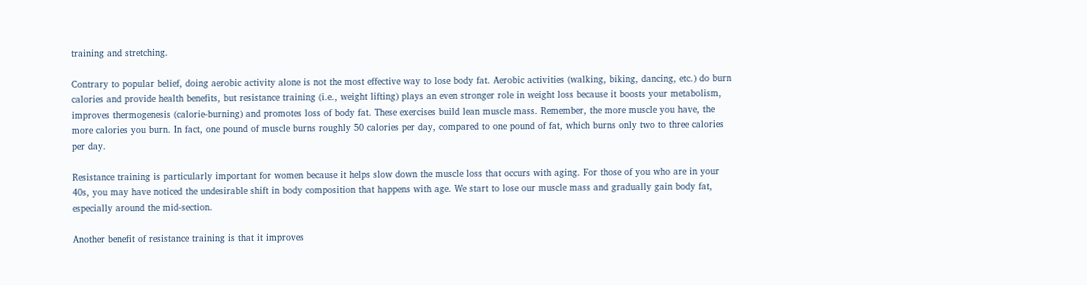training and stretching.

Contrary to popular belief, doing aerobic activity alone is not the most effective way to lose body fat. Aerobic activities (walking, biking, dancing, etc.) do burn calories and provide health benefits, but resistance training (i.e., weight lifting) plays an even stronger role in weight loss because it boosts your metabolism, improves thermogenesis (calorie-burning) and promotes loss of body fat. These exercises build lean muscle mass. Remember, the more muscle you have, the more calories you burn. In fact, one pound of muscle burns roughly 50 calories per day, compared to one pound of fat, which burns only two to three calories per day.

Resistance training is particularly important for women because it helps slow down the muscle loss that occurs with aging. For those of you who are in your 40s, you may have noticed the undesirable shift in body composition that happens with age. We start to lose our muscle mass and gradually gain body fat, especially around the mid-section.

Another benefit of resistance training is that it improves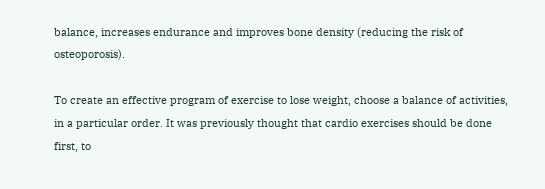balance, increases endurance and improves bone density (reducing the risk of osteoporosis).

To create an effective program of exercise to lose weight, choose a balance of activities, in a particular order. It was previously thought that cardio exercises should be done first, to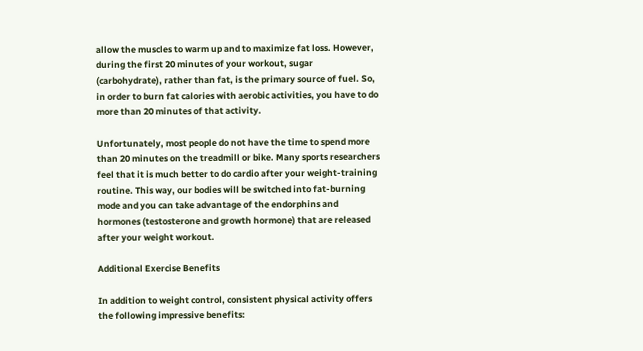allow the muscles to warm up and to maximize fat loss. However, during the first 20 minutes of your workout, sugar (carbohydrate), rather than fat, is the primary source of fuel. So, in order to burn fat calories with aerobic activities, you have to do more than 20 minutes of that activity.

Unfortunately, most people do not have the time to spend more than 20 minutes on the treadmill or bike. Many sports researchers feel that it is much better to do cardio after your weight-training routine. This way, our bodies will be switched into fat-burning mode and you can take advantage of the endorphins and hormones (testosterone and growth hormone) that are released after your weight workout.

Additional Exercise Benefits

In addition to weight control, consistent physical activity offers the following impressive benefits: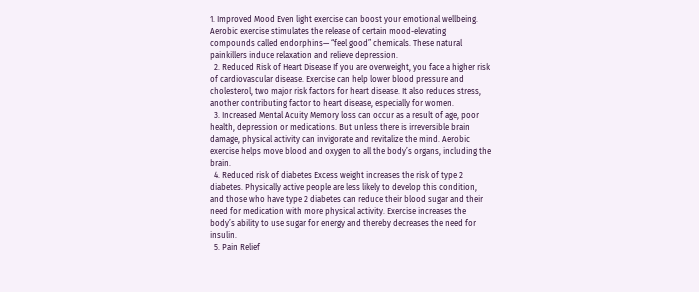1. Improved Mood Even light exercise can boost your emotional wellbeing. Aerobic exercise stimulates the release of certain mood-elevating compounds called endorphins— “feel good” chemicals. These natural painkillers induce relaxation and relieve depression.
  2. Reduced Risk of Heart Disease If you are overweight, you face a higher risk of cardiovascular disease. Exercise can help lower blood pressure and cholesterol, two major risk factors for heart disease. It also reduces stress, another contributing factor to heart disease, especially for women.
  3. Increased Mental Acuity Memory loss can occur as a result of age, poor health, depression or medications. But unless there is irreversible brain damage, physical activity can invigorate and revitalize the mind. Aerobic exercise helps move blood and oxygen to all the body’s organs, including the brain.
  4. Reduced risk of diabetes Excess weight increases the risk of type 2 diabetes. Physically active people are less likely to develop this condition, and those who have type 2 diabetes can reduce their blood sugar and their need for medication with more physical activity. Exercise increases the body’s ability to use sugar for energy and thereby decreases the need for insulin.
  5. Pain Relief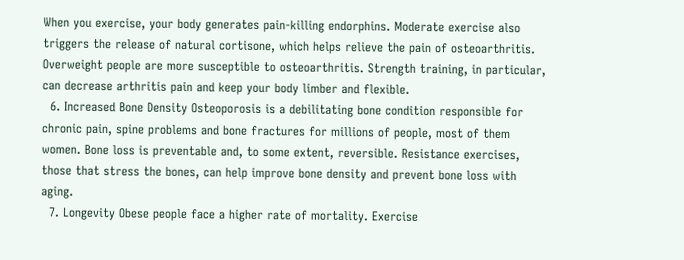When you exercise, your body generates pain-killing endorphins. Moderate exercise also triggers the release of natural cortisone, which helps relieve the pain of osteoarthritis. Overweight people are more susceptible to osteoarthritis. Strength training, in particular, can decrease arthritis pain and keep your body limber and flexible.
  6. Increased Bone Density Osteoporosis is a debilitating bone condition responsible for chronic pain, spine problems and bone fractures for millions of people, most of them women. Bone loss is preventable and, to some extent, reversible. Resistance exercises, those that stress the bones, can help improve bone density and prevent bone loss with aging.
  7. Longevity Obese people face a higher rate of mortality. Exercise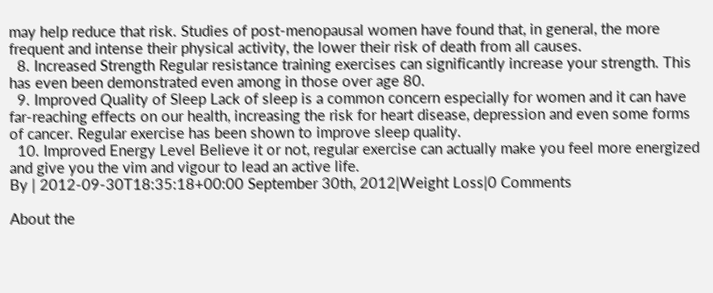may help reduce that risk. Studies of post-menopausal women have found that, in general, the more frequent and intense their physical activity, the lower their risk of death from all causes.
  8. Increased Strength Regular resistance training exercises can significantly increase your strength. This has even been demonstrated even among in those over age 80.
  9. Improved Quality of Sleep Lack of sleep is a common concern especially for women and it can have far-reaching effects on our health, increasing the risk for heart disease, depression and even some forms of cancer. Regular exercise has been shown to improve sleep quality.
  10. Improved Energy Level Believe it or not, regular exercise can actually make you feel more energized and give you the vim and vigour to lead an active life.
By | 2012-09-30T18:35:18+00:00 September 30th, 2012|Weight Loss|0 Comments

About the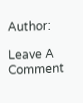Author:

Leave A Comment